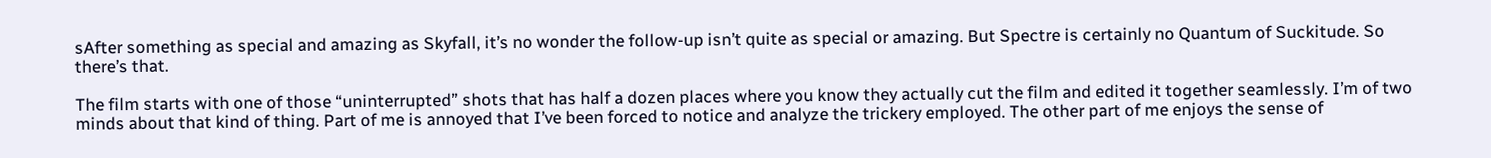sAfter something as special and amazing as Skyfall, it’s no wonder the follow-up isn’t quite as special or amazing. But Spectre is certainly no Quantum of Suckitude. So there’s that.

The film starts with one of those “uninterrupted” shots that has half a dozen places where you know they actually cut the film and edited it together seamlessly. I’m of two minds about that kind of thing. Part of me is annoyed that I’ve been forced to notice and analyze the trickery employed. The other part of me enjoys the sense of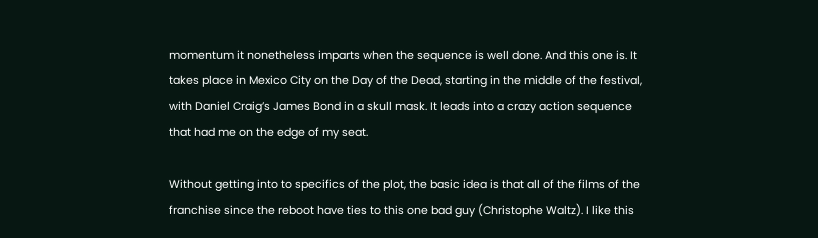momentum it nonetheless imparts when the sequence is well done. And this one is. It takes place in Mexico City on the Day of the Dead, starting in the middle of the festival, with Daniel Craig’s James Bond in a skull mask. It leads into a crazy action sequence that had me on the edge of my seat.

Without getting into to specifics of the plot, the basic idea is that all of the films of the franchise since the reboot have ties to this one bad guy (Christophe Waltz). I like this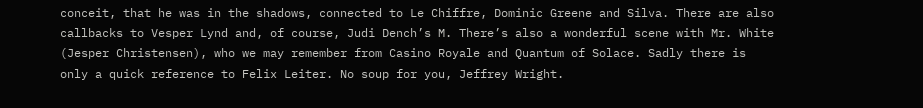conceit, that he was in the shadows, connected to Le Chiffre, Dominic Greene and Silva. There are also callbacks to Vesper Lynd and, of course, Judi Dench’s M. There’s also a wonderful scene with Mr. White (Jesper Christensen), who we may remember from Casino Royale and Quantum of Solace. Sadly there is only a quick reference to Felix Leiter. No soup for you, Jeffrey Wright.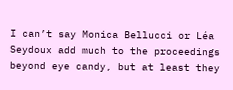I can’t say Monica Bellucci or Léa Seydoux add much to the proceedings beyond eye candy, but at least they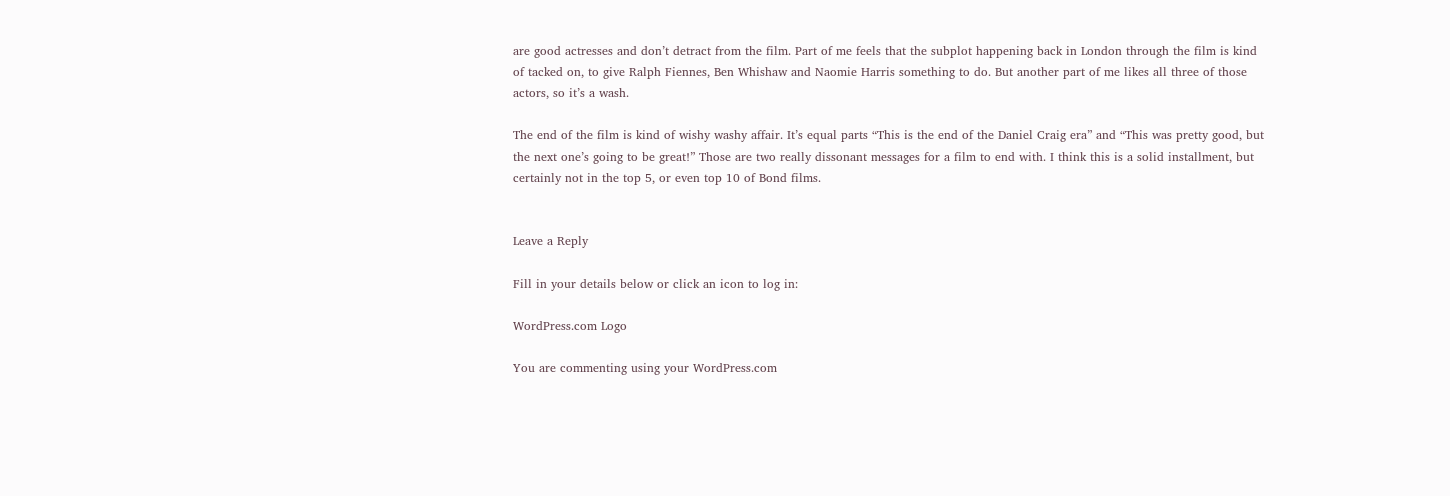are good actresses and don’t detract from the film. Part of me feels that the subplot happening back in London through the film is kind of tacked on, to give Ralph Fiennes, Ben Whishaw and Naomie Harris something to do. But another part of me likes all three of those actors, so it’s a wash.

The end of the film is kind of wishy washy affair. It’s equal parts “This is the end of the Daniel Craig era” and “This was pretty good, but the next one’s going to be great!” Those are two really dissonant messages for a film to end with. I think this is a solid installment, but certainly not in the top 5, or even top 10 of Bond films.


Leave a Reply

Fill in your details below or click an icon to log in:

WordPress.com Logo

You are commenting using your WordPress.com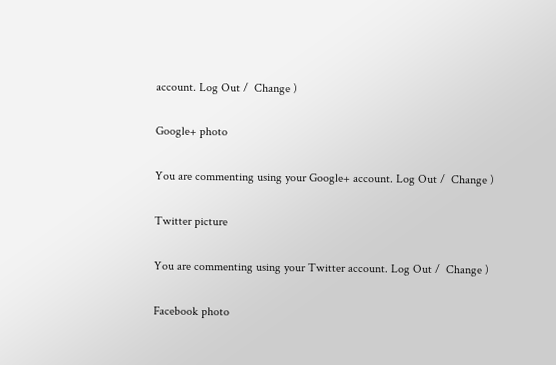account. Log Out /  Change )

Google+ photo

You are commenting using your Google+ account. Log Out /  Change )

Twitter picture

You are commenting using your Twitter account. Log Out /  Change )

Facebook photo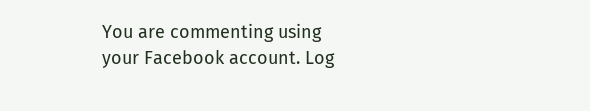You are commenting using your Facebook account. Log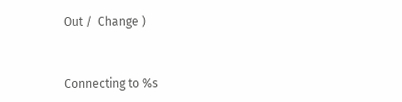Out /  Change )


Connecting to %s